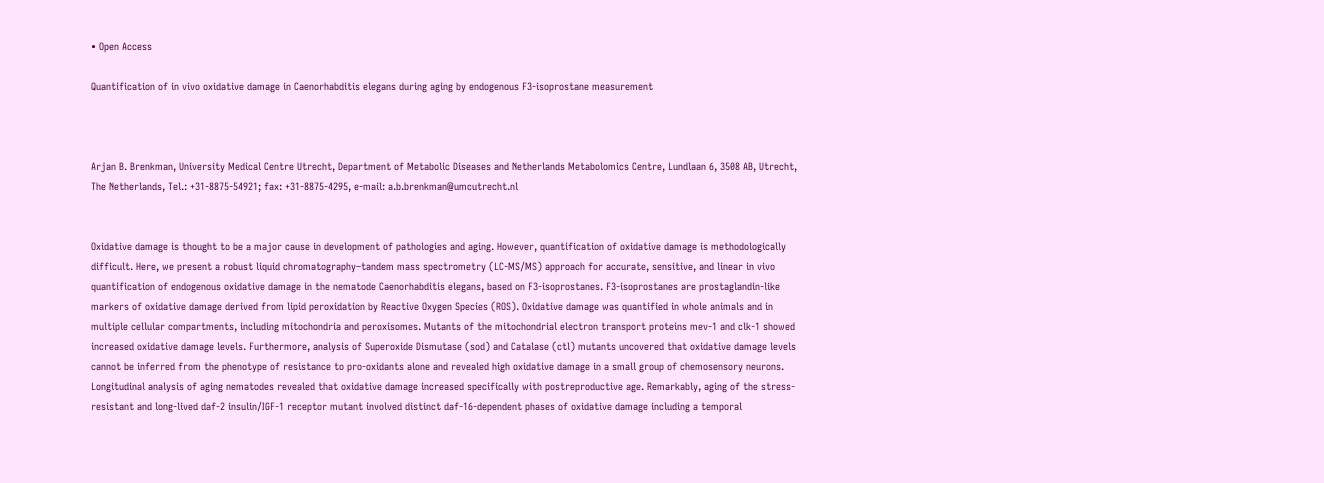• Open Access

Quantification of in vivo oxidative damage in Caenorhabditis elegans during aging by endogenous F3-isoprostane measurement



Arjan B. Brenkman, University Medical Centre Utrecht, Department of Metabolic Diseases and Netherlands Metabolomics Centre, Lundlaan 6, 3508 AB, Utrecht, The Netherlands, Tel.: +31-8875-54921; fax: +31-8875-4295, e-mail: a.b.brenkman@umcutrecht.nl


Oxidative damage is thought to be a major cause in development of pathologies and aging. However, quantification of oxidative damage is methodologically difficult. Here, we present a robust liquid chromatography–tandem mass spectrometry (LC-MS/MS) approach for accurate, sensitive, and linear in vivo quantification of endogenous oxidative damage in the nematode Caenorhabditis elegans, based on F3-isoprostanes. F3-isoprostanes are prostaglandin-like markers of oxidative damage derived from lipid peroxidation by Reactive Oxygen Species (ROS). Oxidative damage was quantified in whole animals and in multiple cellular compartments, including mitochondria and peroxisomes. Mutants of the mitochondrial electron transport proteins mev-1 and clk-1 showed increased oxidative damage levels. Furthermore, analysis of Superoxide Dismutase (sod) and Catalase (ctl) mutants uncovered that oxidative damage levels cannot be inferred from the phenotype of resistance to pro-oxidants alone and revealed high oxidative damage in a small group of chemosensory neurons. Longitudinal analysis of aging nematodes revealed that oxidative damage increased specifically with postreproductive age. Remarkably, aging of the stress-resistant and long-lived daf-2 insulin/IGF-1 receptor mutant involved distinct daf-16-dependent phases of oxidative damage including a temporal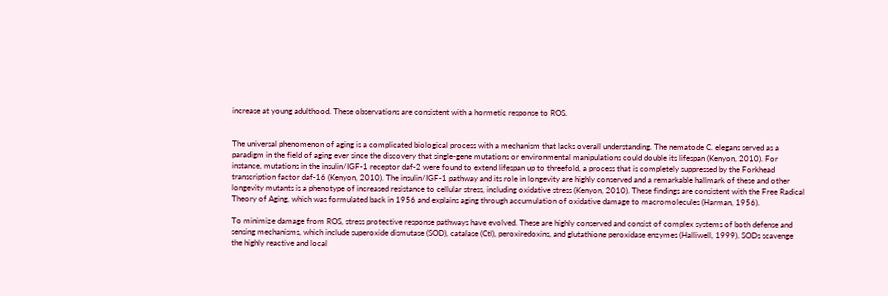increase at young adulthood. These observations are consistent with a hormetic response to ROS.


The universal phenomenon of aging is a complicated biological process with a mechanism that lacks overall understanding. The nematode C. elegans served as a paradigm in the field of aging ever since the discovery that single-gene mutations or environmental manipulations could double its lifespan (Kenyon, 2010). For instance, mutations in the insulin/IGF-1 receptor daf-2 were found to extend lifespan up to threefold, a process that is completely suppressed by the Forkhead transcription factor daf-16 (Kenyon, 2010). The insulin/IGF-1 pathway and its role in longevity are highly conserved and a remarkable hallmark of these and other longevity mutants is a phenotype of increased resistance to cellular stress, including oxidative stress (Kenyon, 2010). These findings are consistent with the Free Radical Theory of Aging, which was formulated back in 1956 and explains aging through accumulation of oxidative damage to macromolecules (Harman, 1956).

To minimize damage from ROS, stress protective response pathways have evolved. These are highly conserved and consist of complex systems of both defense and sensing mechanisms, which include superoxide dismutase (SOD), catalase (Ctl), peroxiredoxins, and glutathione peroxidase enzymes (Halliwell, 1999). SODs scavenge the highly reactive and local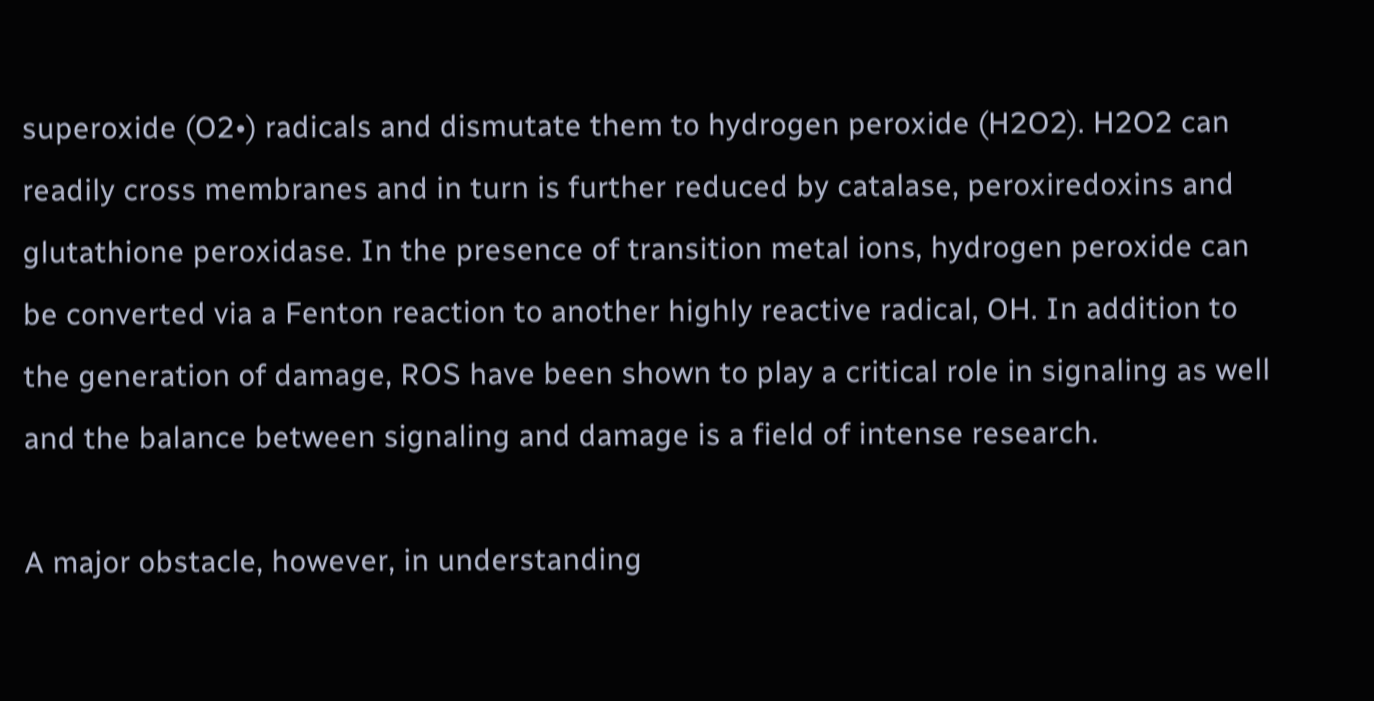superoxide (O2•) radicals and dismutate them to hydrogen peroxide (H2O2). H2O2 can readily cross membranes and in turn is further reduced by catalase, peroxiredoxins and glutathione peroxidase. In the presence of transition metal ions, hydrogen peroxide can be converted via a Fenton reaction to another highly reactive radical, OH. In addition to the generation of damage, ROS have been shown to play a critical role in signaling as well and the balance between signaling and damage is a field of intense research.

A major obstacle, however, in understanding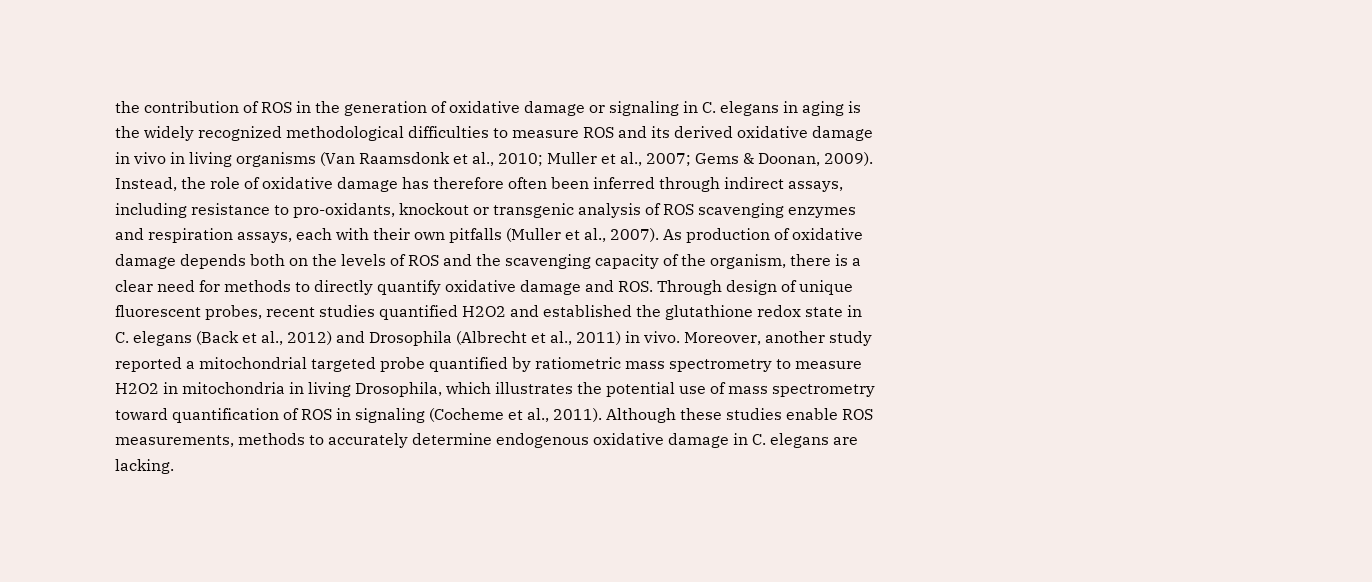the contribution of ROS in the generation of oxidative damage or signaling in C. elegans in aging is the widely recognized methodological difficulties to measure ROS and its derived oxidative damage in vivo in living organisms (Van Raamsdonk et al., 2010; Muller et al., 2007; Gems & Doonan, 2009). Instead, the role of oxidative damage has therefore often been inferred through indirect assays, including resistance to pro-oxidants, knockout or transgenic analysis of ROS scavenging enzymes and respiration assays, each with their own pitfalls (Muller et al., 2007). As production of oxidative damage depends both on the levels of ROS and the scavenging capacity of the organism, there is a clear need for methods to directly quantify oxidative damage and ROS. Through design of unique fluorescent probes, recent studies quantified H2O2 and established the glutathione redox state in C. elegans (Back et al., 2012) and Drosophila (Albrecht et al., 2011) in vivo. Moreover, another study reported a mitochondrial targeted probe quantified by ratiometric mass spectrometry to measure H2O2 in mitochondria in living Drosophila, which illustrates the potential use of mass spectrometry toward quantification of ROS in signaling (Cocheme et al., 2011). Although these studies enable ROS measurements, methods to accurately determine endogenous oxidative damage in C. elegans are lacking.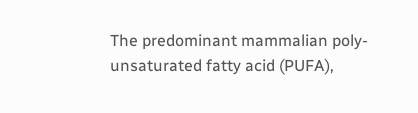The predominant mammalian poly-unsaturated fatty acid (PUFA),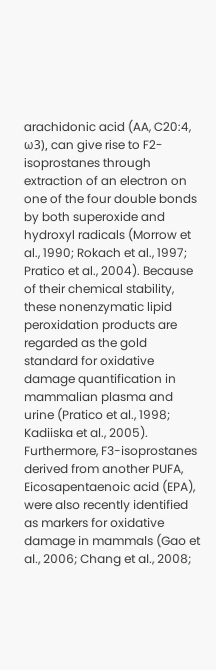arachidonic acid (AA, C20:4, ω3), can give rise to F2-isoprostanes through extraction of an electron on one of the four double bonds by both superoxide and hydroxyl radicals (Morrow et al., 1990; Rokach et al., 1997; Pratico et al., 2004). Because of their chemical stability, these nonenzymatic lipid peroxidation products are regarded as the gold standard for oxidative damage quantification in mammalian plasma and urine (Pratico et al., 1998; Kadiiska et al., 2005). Furthermore, F3-isoprostanes derived from another PUFA, Eicosapentaenoic acid (EPA), were also recently identified as markers for oxidative damage in mammals (Gao et al., 2006; Chang et al., 2008;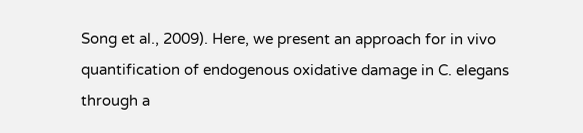Song et al., 2009). Here, we present an approach for in vivo quantification of endogenous oxidative damage in C. elegans through a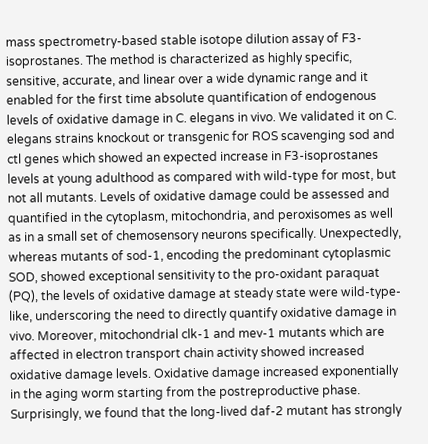mass spectrometry-based stable isotope dilution assay of F3-isoprostanes. The method is characterized as highly specific, sensitive, accurate, and linear over a wide dynamic range and it enabled for the first time absolute quantification of endogenous levels of oxidative damage in C. elegans in vivo. We validated it on C. elegans strains knockout or transgenic for ROS scavenging sod and ctl genes which showed an expected increase in F3-isoprostanes levels at young adulthood as compared with wild-type for most, but not all mutants. Levels of oxidative damage could be assessed and quantified in the cytoplasm, mitochondria, and peroxisomes as well as in a small set of chemosensory neurons specifically. Unexpectedly, whereas mutants of sod-1, encoding the predominant cytoplasmic SOD, showed exceptional sensitivity to the pro-oxidant paraquat (PQ), the levels of oxidative damage at steady state were wild-type-like, underscoring the need to directly quantify oxidative damage in vivo. Moreover, mitochondrial clk-1 and mev-1 mutants which are affected in electron transport chain activity showed increased oxidative damage levels. Oxidative damage increased exponentially in the aging worm starting from the postreproductive phase. Surprisingly, we found that the long-lived daf-2 mutant has strongly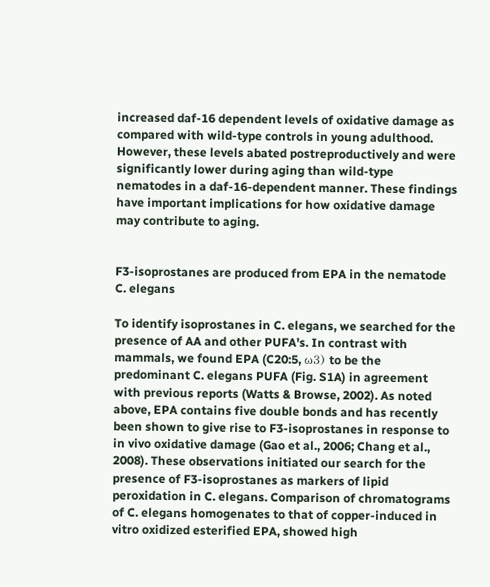increased daf-16 dependent levels of oxidative damage as compared with wild-type controls in young adulthood. However, these levels abated postreproductively and were significantly lower during aging than wild-type nematodes in a daf-16-dependent manner. These findings have important implications for how oxidative damage may contribute to aging.


F3-isoprostanes are produced from EPA in the nematode C. elegans

To identify isoprostanes in C. elegans, we searched for the presence of AA and other PUFA's. In contrast with mammals, we found EPA (C20:5, ω3) to be the predominant C. elegans PUFA (Fig. S1A) in agreement with previous reports (Watts & Browse, 2002). As noted above, EPA contains five double bonds and has recently been shown to give rise to F3-isoprostanes in response to in vivo oxidative damage (Gao et al., 2006; Chang et al., 2008). These observations initiated our search for the presence of F3-isoprostanes as markers of lipid peroxidation in C. elegans. Comparison of chromatograms of C. elegans homogenates to that of copper-induced in vitro oxidized esterified EPA, showed high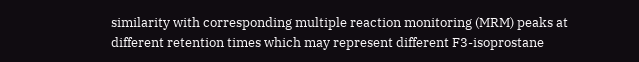similarity with corresponding multiple reaction monitoring (MRM) peaks at different retention times which may represent different F3-isoprostane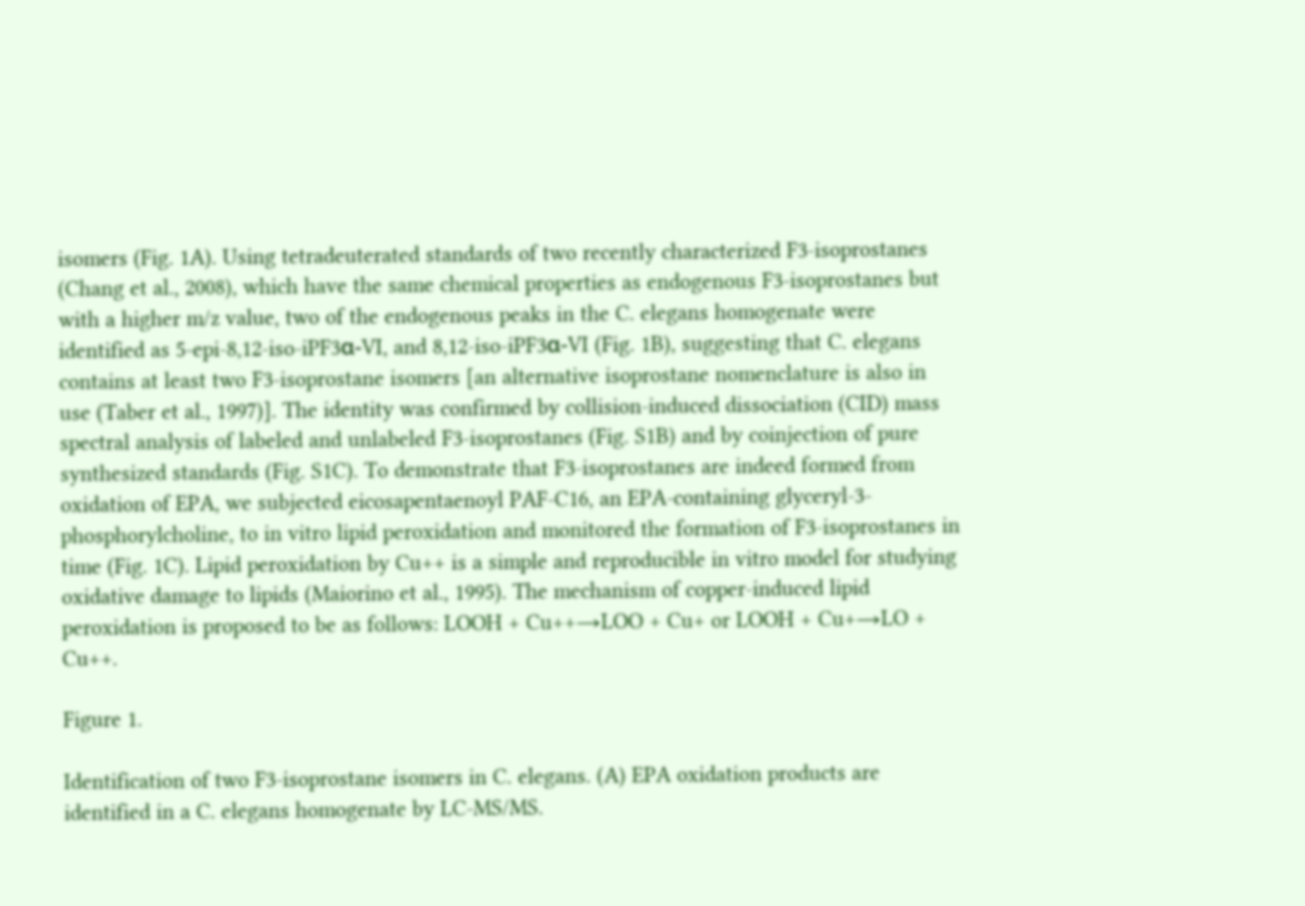isomers (Fig. 1A). Using tetradeuterated standards of two recently characterized F3-isoprostanes (Chang et al., 2008), which have the same chemical properties as endogenous F3-isoprostanes but with a higher m/z value, two of the endogenous peaks in the C. elegans homogenate were identified as 5-epi-8,12-iso-iPF3α-VI, and 8,12-iso-iPF3α-VI (Fig. 1B), suggesting that C. elegans contains at least two F3-isoprostane isomers [an alternative isoprostane nomenclature is also in use (Taber et al., 1997)]. The identity was confirmed by collision-induced dissociation (CID) mass spectral analysis of labeled and unlabeled F3-isoprostanes (Fig. S1B) and by coinjection of pure synthesized standards (Fig. S1C). To demonstrate that F3-isoprostanes are indeed formed from oxidation of EPA, we subjected eicosapentaenoyl PAF-C16, an EPA-containing glyceryl-3-phosphorylcholine, to in vitro lipid peroxidation and monitored the formation of F3-isoprostanes in time (Fig. 1C). Lipid peroxidation by Cu++ is a simple and reproducible in vitro model for studying oxidative damage to lipids (Maiorino et al., 1995). The mechanism of copper-induced lipid peroxidation is proposed to be as follows: LOOH + Cu++→LOO + Cu+ or LOOH + Cu+→LO + Cu++.

Figure 1.

Identification of two F3-isoprostane isomers in C. elegans. (A) EPA oxidation products are identified in a C. elegans homogenate by LC-MS/MS.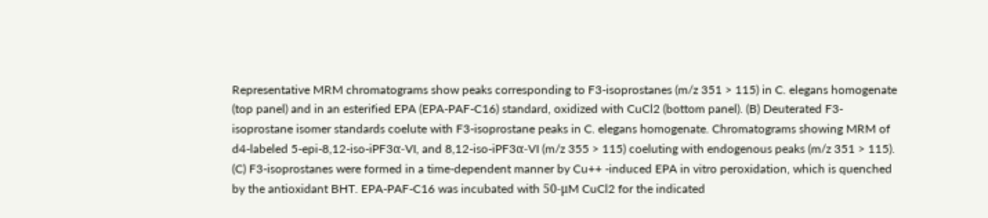Representative MRM chromatograms show peaks corresponding to F3-isoprostanes (m/z 351 > 115) in C. elegans homogenate (top panel) and in an esterified EPA (EPA-PAF-C16) standard, oxidized with CuCl2 (bottom panel). (B) Deuterated F3-isoprostane isomer standards coelute with F3-isoprostane peaks in C. elegans homogenate. Chromatograms showing MRM of d4-labeled 5-epi-8,12-iso-iPF3α-VI, and 8,12-iso-iPF3α-VI (m/z 355 > 115) coeluting with endogenous peaks (m/z 351 > 115). (C) F3-isoprostanes were formed in a time-dependent manner by Cu++ -induced EPA in vitro peroxidation, which is quenched by the antioxidant BHT. EPA-PAF-C16 was incubated with 50-μM CuCl2 for the indicated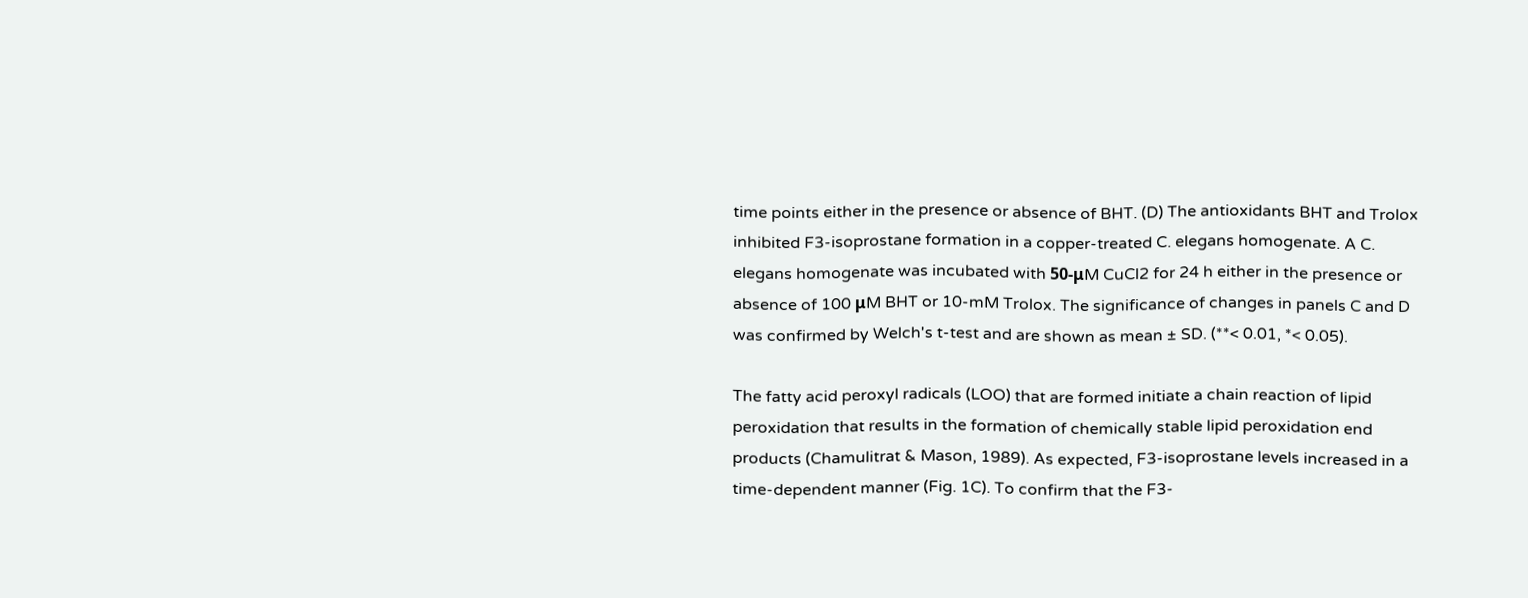time points either in the presence or absence of BHT. (D) The antioxidants BHT and Trolox inhibited F3-isoprostane formation in a copper-treated C. elegans homogenate. A C. elegans homogenate was incubated with 50-μM CuCl2 for 24 h either in the presence or absence of 100 μM BHT or 10-mM Trolox. The significance of changes in panels C and D was confirmed by Welch's t-test and are shown as mean ± SD. (**< 0.01, *< 0.05).

The fatty acid peroxyl radicals (LOO) that are formed initiate a chain reaction of lipid peroxidation that results in the formation of chemically stable lipid peroxidation end products (Chamulitrat & Mason, 1989). As expected, F3-isoprostane levels increased in a time-dependent manner (Fig. 1C). To confirm that the F3-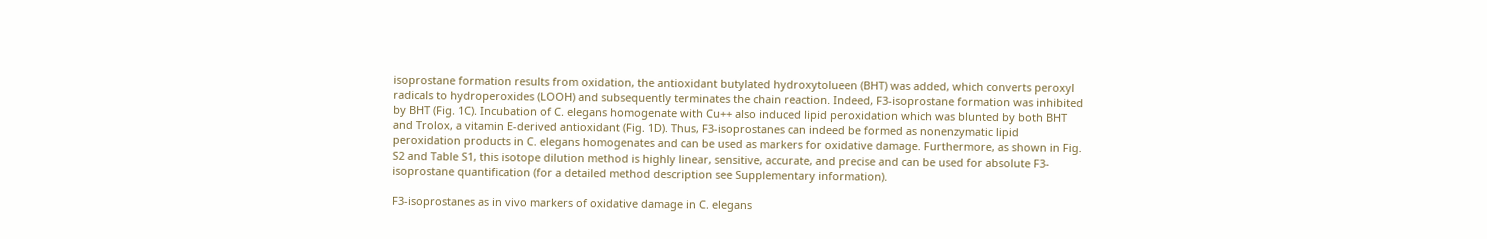isoprostane formation results from oxidation, the antioxidant butylated hydroxytolueen (BHT) was added, which converts peroxyl radicals to hydroperoxides (LOOH) and subsequently terminates the chain reaction. Indeed, F3-isoprostane formation was inhibited by BHT (Fig. 1C). Incubation of C. elegans homogenate with Cu++ also induced lipid peroxidation which was blunted by both BHT and Trolox, a vitamin E-derived antioxidant (Fig. 1D). Thus, F3-isoprostanes can indeed be formed as nonenzymatic lipid peroxidation products in C. elegans homogenates and can be used as markers for oxidative damage. Furthermore, as shown in Fig. S2 and Table S1, this isotope dilution method is highly linear, sensitive, accurate, and precise and can be used for absolute F3-isoprostane quantification (for a detailed method description see Supplementary information).

F3-isoprostanes as in vivo markers of oxidative damage in C. elegans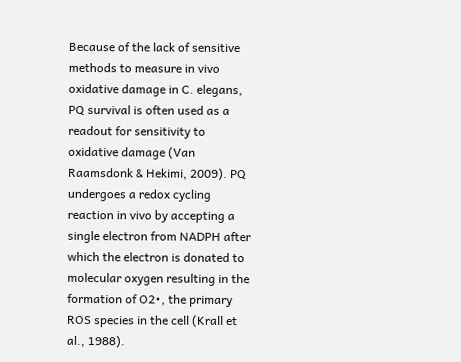Because of the lack of sensitive methods to measure in vivo oxidative damage in C. elegans, PQ survival is often used as a readout for sensitivity to oxidative damage (Van Raamsdonk & Hekimi, 2009). PQ undergoes a redox cycling reaction in vivo by accepting a single electron from NADPH after which the electron is donated to molecular oxygen resulting in the formation of O2•, the primary ROS species in the cell (Krall et al., 1988).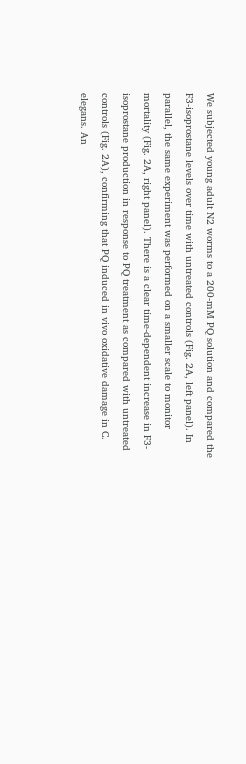We subjected young adult N2 worms to a 200-mM PQ solution and compared the F3-isoprostane levels over time with untreated controls (Fig. 2A, left panel). In parallel, the same experiment was performed on a smaller scale to monitor mortality (Fig. 2A, right panel). There is a clear time-dependent increase in F3-isoprostane production in response to PQ treatment as compared with untreated controls (Fig. 2A), confirming that PQ induced in vivo oxidative damage in C. elegans. An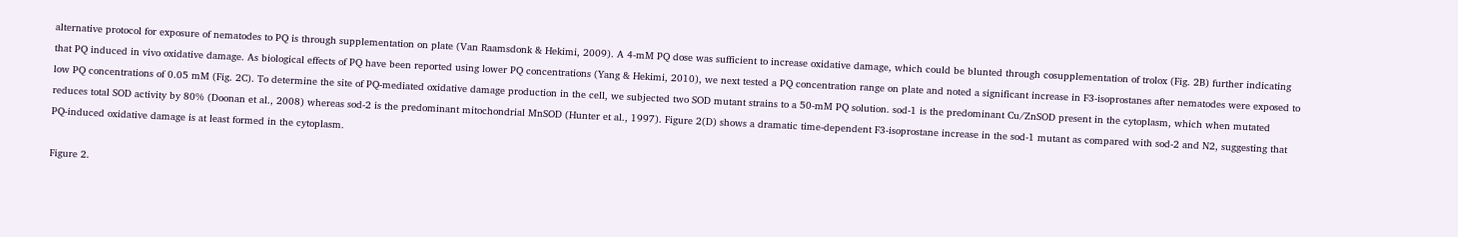alternative protocol for exposure of nematodes to PQ is through supplementation on plate (Van Raamsdonk & Hekimi, 2009). A 4-mM PQ dose was sufficient to increase oxidative damage, which could be blunted through cosupplementation of trolox (Fig. 2B) further indicating that PQ induced in vivo oxidative damage. As biological effects of PQ have been reported using lower PQ concentrations (Yang & Hekimi, 2010), we next tested a PQ concentration range on plate and noted a significant increase in F3-isoprostanes after nematodes were exposed to low PQ concentrations of 0.05 mM (Fig. 2C). To determine the site of PQ-mediated oxidative damage production in the cell, we subjected two SOD mutant strains to a 50-mM PQ solution. sod-1 is the predominant Cu/ZnSOD present in the cytoplasm, which when mutated reduces total SOD activity by 80% (Doonan et al., 2008) whereas sod-2 is the predominant mitochondrial MnSOD (Hunter et al., 1997). Figure 2(D) shows a dramatic time-dependent F3-isoprostane increase in the sod-1 mutant as compared with sod-2 and N2, suggesting that PQ-induced oxidative damage is at least formed in the cytoplasm.

Figure 2.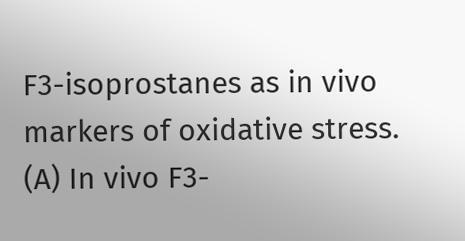F3-isoprostanes as in vivo markers of oxidative stress. (A) In vivo F3-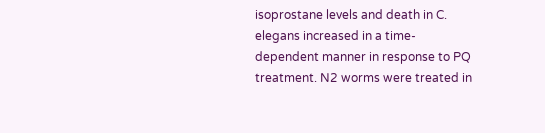isoprostane levels and death in C. elegans increased in a time-dependent manner in response to PQ treatment. N2 worms were treated in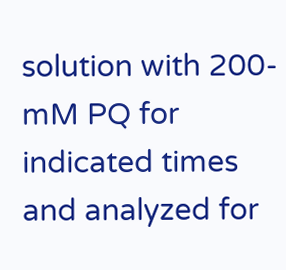solution with 200-mM PQ for indicated times and analyzed for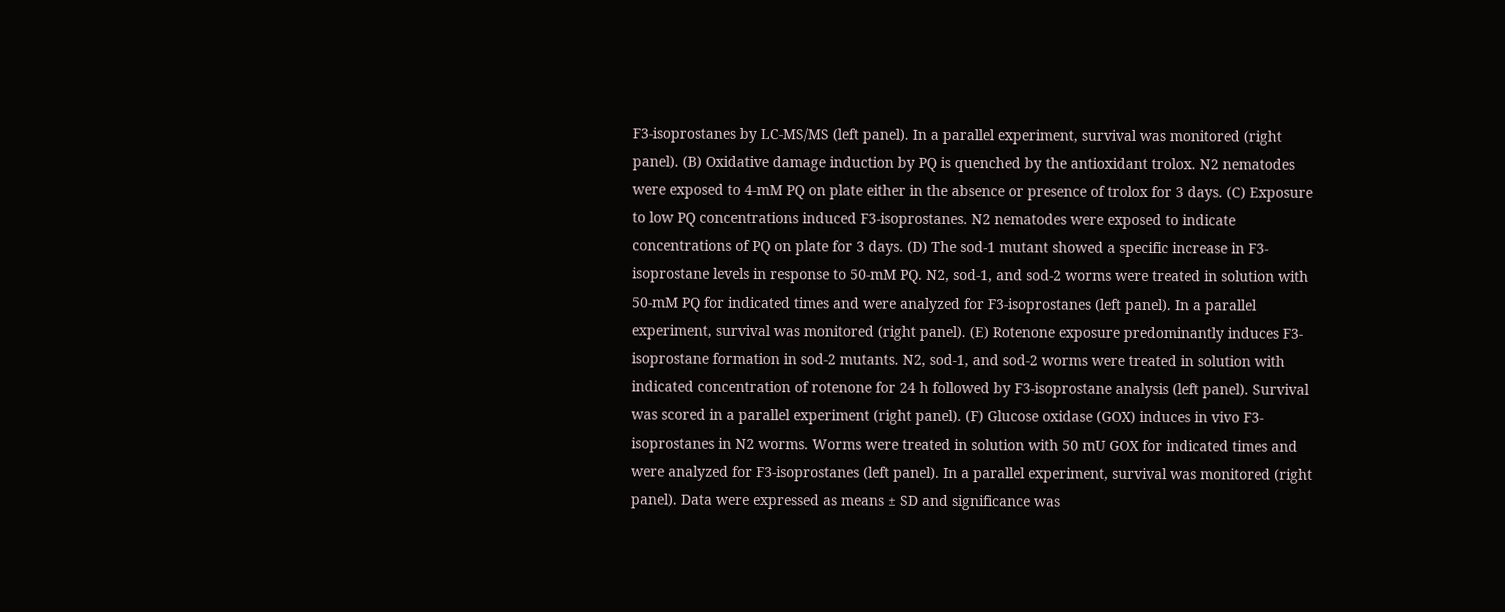F3-isoprostanes by LC-MS/MS (left panel). In a parallel experiment, survival was monitored (right panel). (B) Oxidative damage induction by PQ is quenched by the antioxidant trolox. N2 nematodes were exposed to 4-mM PQ on plate either in the absence or presence of trolox for 3 days. (C) Exposure to low PQ concentrations induced F3-isoprostanes. N2 nematodes were exposed to indicate concentrations of PQ on plate for 3 days. (D) The sod-1 mutant showed a specific increase in F3-isoprostane levels in response to 50-mM PQ. N2, sod-1, and sod-2 worms were treated in solution with 50-mM PQ for indicated times and were analyzed for F3-isoprostanes (left panel). In a parallel experiment, survival was monitored (right panel). (E) Rotenone exposure predominantly induces F3-isoprostane formation in sod-2 mutants. N2, sod-1, and sod-2 worms were treated in solution with indicated concentration of rotenone for 24 h followed by F3-isoprostane analysis (left panel). Survival was scored in a parallel experiment (right panel). (F) Glucose oxidase (GOX) induces in vivo F3-isoprostanes in N2 worms. Worms were treated in solution with 50 mU GOX for indicated times and were analyzed for F3-isoprostanes (left panel). In a parallel experiment, survival was monitored (right panel). Data were expressed as means ± SD and significance was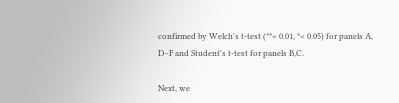confirmed by Welch's t-test (**< 0.01, *< 0.05) for panels A, D–F and Student's t-test for panels B,C.

Next, we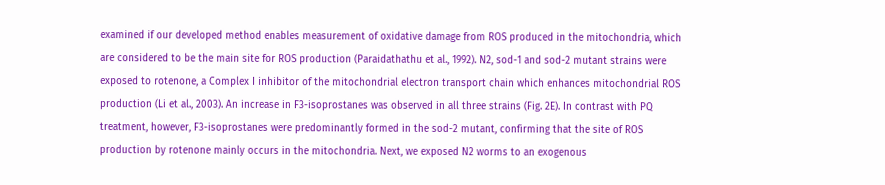examined if our developed method enables measurement of oxidative damage from ROS produced in the mitochondria, which are considered to be the main site for ROS production (Paraidathathu et al., 1992). N2, sod-1 and sod-2 mutant strains were exposed to rotenone, a Complex I inhibitor of the mitochondrial electron transport chain which enhances mitochondrial ROS production (Li et al., 2003). An increase in F3-isoprostanes was observed in all three strains (Fig. 2E). In contrast with PQ treatment, however, F3-isoprostanes were predominantly formed in the sod-2 mutant, confirming that the site of ROS production by rotenone mainly occurs in the mitochondria. Next, we exposed N2 worms to an exogenous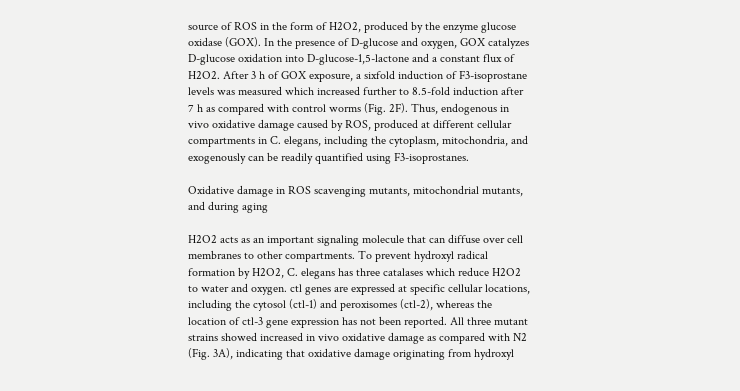source of ROS in the form of H2O2, produced by the enzyme glucose oxidase (GOX). In the presence of D-glucose and oxygen, GOX catalyzes D-glucose oxidation into D-glucose-1,5-lactone and a constant flux of H2O2. After 3 h of GOX exposure, a sixfold induction of F3-isoprostane levels was measured which increased further to 8.5-fold induction after 7 h as compared with control worms (Fig. 2F). Thus, endogenous in vivo oxidative damage caused by ROS, produced at different cellular compartments in C. elegans, including the cytoplasm, mitochondria, and exogenously can be readily quantified using F3-isoprostanes.

Oxidative damage in ROS scavenging mutants, mitochondrial mutants, and during aging

H2O2 acts as an important signaling molecule that can diffuse over cell membranes to other compartments. To prevent hydroxyl radical formation by H2O2, C. elegans has three catalases which reduce H2O2 to water and oxygen. ctl genes are expressed at specific cellular locations, including the cytosol (ctl-1) and peroxisomes (ctl-2), whereas the location of ctl-3 gene expression has not been reported. All three mutant strains showed increased in vivo oxidative damage as compared with N2 (Fig. 3A), indicating that oxidative damage originating from hydroxyl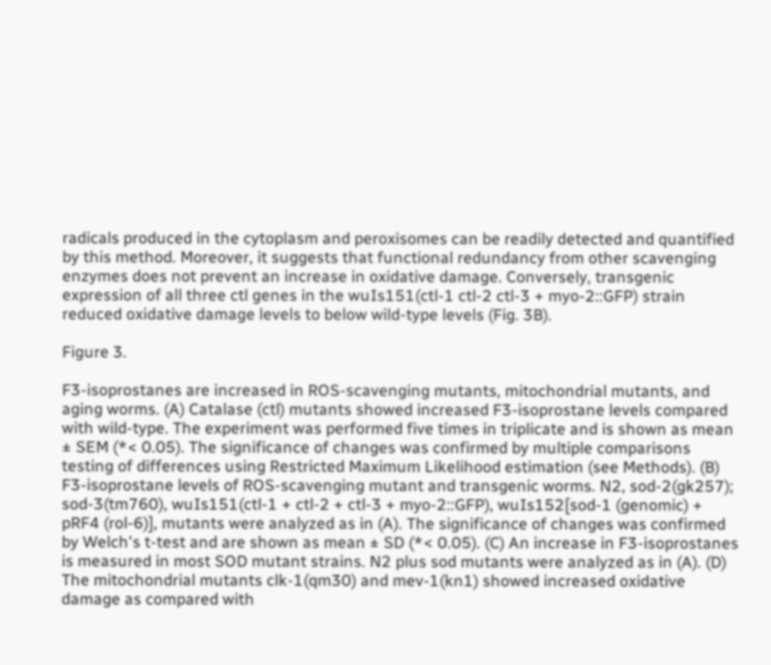radicals produced in the cytoplasm and peroxisomes can be readily detected and quantified by this method. Moreover, it suggests that functional redundancy from other scavenging enzymes does not prevent an increase in oxidative damage. Conversely, transgenic expression of all three ctl genes in the wuIs151(ctl-1 ctl-2 ctl-3 + myo-2::GFP) strain reduced oxidative damage levels to below wild-type levels (Fig. 3B).

Figure 3.

F3-isoprostanes are increased in ROS-scavenging mutants, mitochondrial mutants, and aging worms. (A) Catalase (ctl) mutants showed increased F3-isoprostane levels compared with wild-type. The experiment was performed five times in triplicate and is shown as mean ± SEM (*< 0.05). The significance of changes was confirmed by multiple comparisons testing of differences using Restricted Maximum Likelihood estimation (see Methods). (B) F3-isoprostane levels of ROS-scavenging mutant and transgenic worms. N2, sod-2(gk257); sod-3(tm760), wuIs151(ctl-1 + ctl-2 + ctl-3 + myo-2::GFP), wuIs152[sod-1 (genomic) + pRF4 (rol-6)], mutants were analyzed as in (A). The significance of changes was confirmed by Welch's t-test and are shown as mean ± SD (*< 0.05). (C) An increase in F3-isoprostanes is measured in most SOD mutant strains. N2 plus sod mutants were analyzed as in (A). (D) The mitochondrial mutants clk-1(qm30) and mev-1(kn1) showed increased oxidative damage as compared with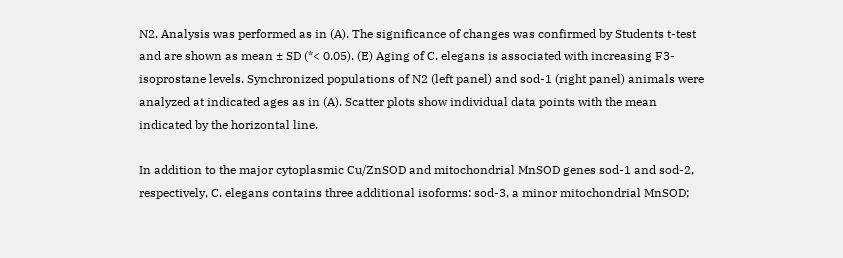N2. Analysis was performed as in (A). The significance of changes was confirmed by Students t-test and are shown as mean ± SD (*< 0.05). (E) Aging of C. elegans is associated with increasing F3-isoprostane levels. Synchronized populations of N2 (left panel) and sod-1 (right panel) animals were analyzed at indicated ages as in (A). Scatter plots show individual data points with the mean indicated by the horizontal line.

In addition to the major cytoplasmic Cu/ZnSOD and mitochondrial MnSOD genes sod-1 and sod-2, respectively, C. elegans contains three additional isoforms: sod-3, a minor mitochondrial MnSOD;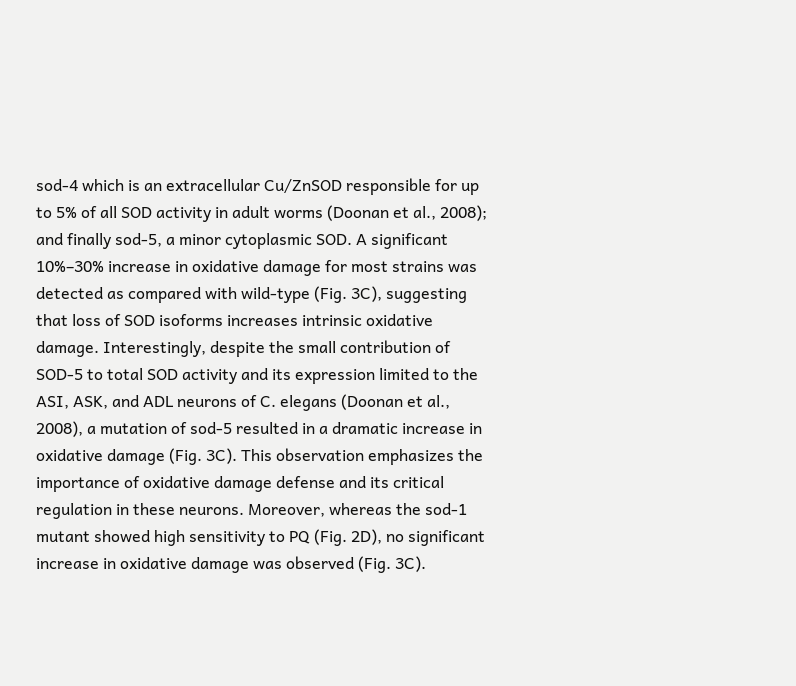sod-4 which is an extracellular Cu/ZnSOD responsible for up to 5% of all SOD activity in adult worms (Doonan et al., 2008); and finally sod-5, a minor cytoplasmic SOD. A significant 10%–30% increase in oxidative damage for most strains was detected as compared with wild-type (Fig. 3C), suggesting that loss of SOD isoforms increases intrinsic oxidative damage. Interestingly, despite the small contribution of SOD-5 to total SOD activity and its expression limited to the ASI, ASK, and ADL neurons of C. elegans (Doonan et al., 2008), a mutation of sod-5 resulted in a dramatic increase in oxidative damage (Fig. 3C). This observation emphasizes the importance of oxidative damage defense and its critical regulation in these neurons. Moreover, whereas the sod-1 mutant showed high sensitivity to PQ (Fig. 2D), no significant increase in oxidative damage was observed (Fig. 3C).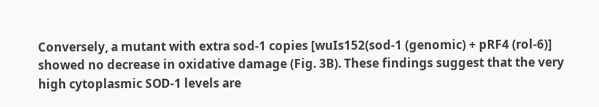Conversely, a mutant with extra sod-1 copies [wuIs152(sod-1 (genomic) + pRF4 (rol-6)] showed no decrease in oxidative damage (Fig. 3B). These findings suggest that the very high cytoplasmic SOD-1 levels are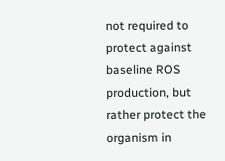not required to protect against baseline ROS production, but rather protect the organism in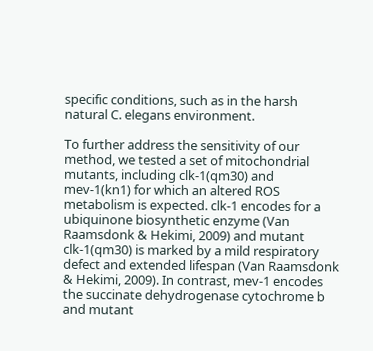specific conditions, such as in the harsh natural C. elegans environment.

To further address the sensitivity of our method, we tested a set of mitochondrial mutants, including clk-1(qm30) and mev-1(kn1) for which an altered ROS metabolism is expected. clk-1 encodes for a ubiquinone biosynthetic enzyme (Van Raamsdonk & Hekimi, 2009) and mutant clk-1(qm30) is marked by a mild respiratory defect and extended lifespan (Van Raamsdonk & Hekimi, 2009). In contrast, mev-1 encodes the succinate dehydrogenase cytochrome b and mutant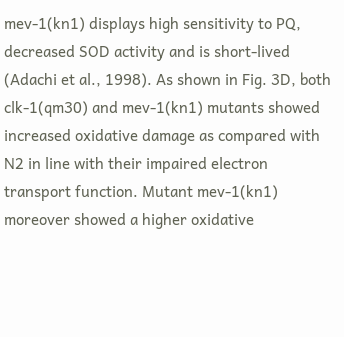mev-1(kn1) displays high sensitivity to PQ, decreased SOD activity and is short-lived (Adachi et al., 1998). As shown in Fig. 3D, both clk-1(qm30) and mev-1(kn1) mutants showed increased oxidative damage as compared with N2 in line with their impaired electron transport function. Mutant mev-1(kn1) moreover showed a higher oxidative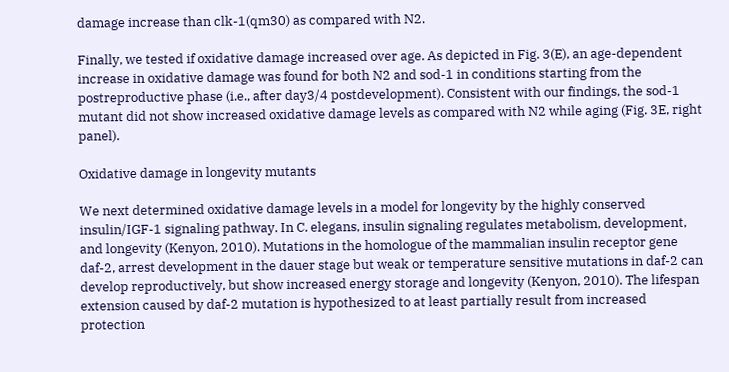damage increase than clk-1(qm30) as compared with N2.

Finally, we tested if oxidative damage increased over age. As depicted in Fig. 3(E), an age-dependent increase in oxidative damage was found for both N2 and sod-1 in conditions starting from the postreproductive phase (i.e., after day3/4 postdevelopment). Consistent with our findings, the sod-1 mutant did not show increased oxidative damage levels as compared with N2 while aging (Fig. 3E, right panel).

Oxidative damage in longevity mutants

We next determined oxidative damage levels in a model for longevity by the highly conserved insulin/IGF-1 signaling pathway. In C. elegans, insulin signaling regulates metabolism, development, and longevity (Kenyon, 2010). Mutations in the homologue of the mammalian insulin receptor gene daf-2, arrest development in the dauer stage but weak or temperature sensitive mutations in daf-2 can develop reproductively, but show increased energy storage and longevity (Kenyon, 2010). The lifespan extension caused by daf-2 mutation is hypothesized to at least partially result from increased protection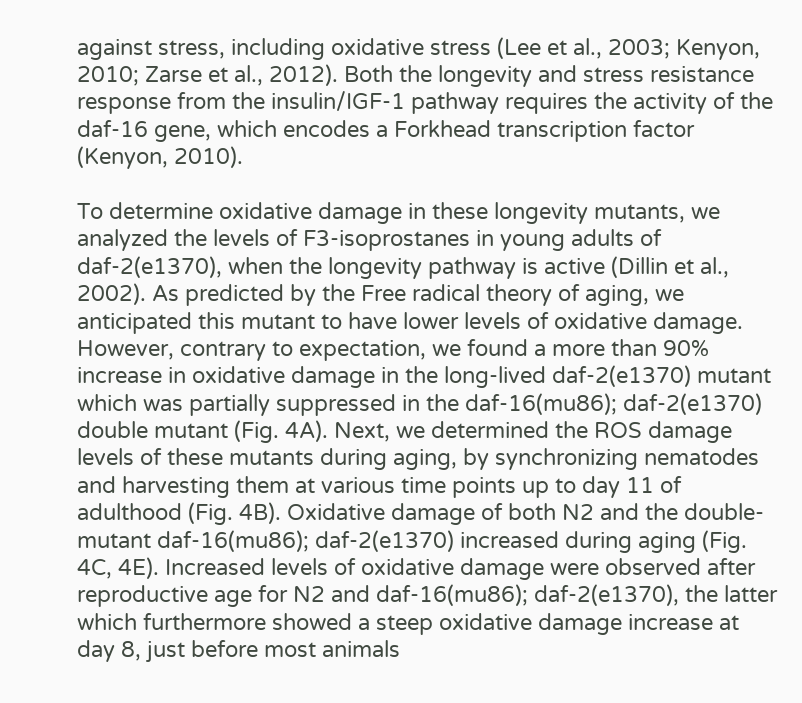against stress, including oxidative stress (Lee et al., 2003; Kenyon, 2010; Zarse et al., 2012). Both the longevity and stress resistance response from the insulin/IGF-1 pathway requires the activity of the daf-16 gene, which encodes a Forkhead transcription factor (Kenyon, 2010).

To determine oxidative damage in these longevity mutants, we analyzed the levels of F3-isoprostanes in young adults of daf-2(e1370), when the longevity pathway is active (Dillin et al., 2002). As predicted by the Free radical theory of aging, we anticipated this mutant to have lower levels of oxidative damage. However, contrary to expectation, we found a more than 90% increase in oxidative damage in the long-lived daf-2(e1370) mutant which was partially suppressed in the daf-16(mu86); daf-2(e1370) double mutant (Fig. 4A). Next, we determined the ROS damage levels of these mutants during aging, by synchronizing nematodes and harvesting them at various time points up to day 11 of adulthood (Fig. 4B). Oxidative damage of both N2 and the double-mutant daf-16(mu86); daf-2(e1370) increased during aging (Fig. 4C, 4E). Increased levels of oxidative damage were observed after reproductive age for N2 and daf-16(mu86); daf-2(e1370), the latter which furthermore showed a steep oxidative damage increase at day 8, just before most animals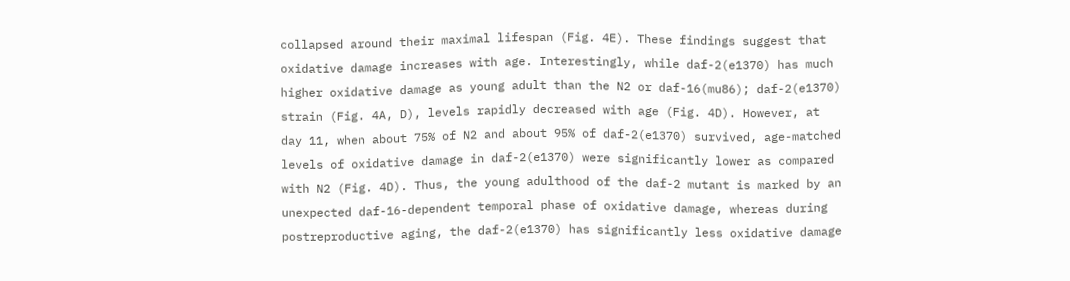collapsed around their maximal lifespan (Fig. 4E). These findings suggest that oxidative damage increases with age. Interestingly, while daf-2(e1370) has much higher oxidative damage as young adult than the N2 or daf-16(mu86); daf-2(e1370) strain (Fig. 4A, D), levels rapidly decreased with age (Fig. 4D). However, at day 11, when about 75% of N2 and about 95% of daf-2(e1370) survived, age-matched levels of oxidative damage in daf-2(e1370) were significantly lower as compared with N2 (Fig. 4D). Thus, the young adulthood of the daf-2 mutant is marked by an unexpected daf-16-dependent temporal phase of oxidative damage, whereas during postreproductive aging, the daf-2(e1370) has significantly less oxidative damage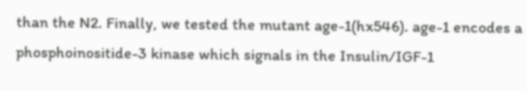than the N2. Finally, we tested the mutant age-1(hx546). age-1 encodes a phosphoinositide-3 kinase which signals in the Insulin/IGF-1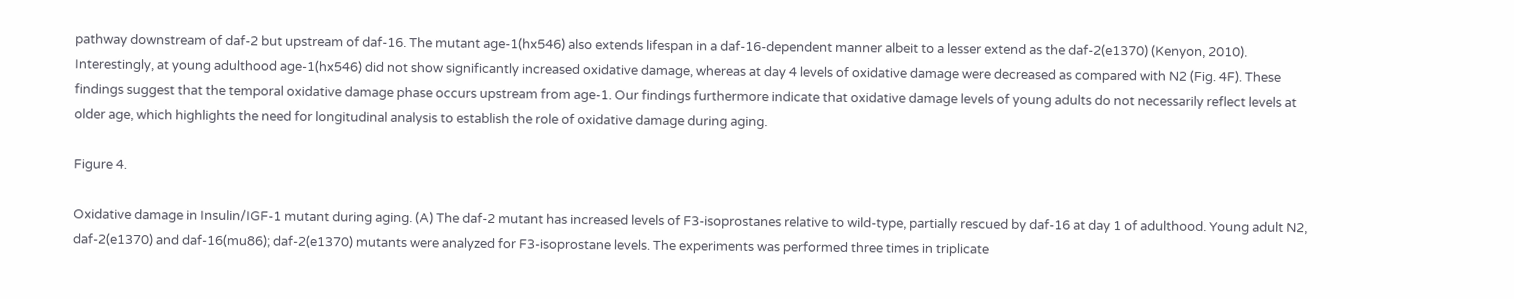pathway downstream of daf-2 but upstream of daf-16. The mutant age-1(hx546) also extends lifespan in a daf-16-dependent manner albeit to a lesser extend as the daf-2(e1370) (Kenyon, 2010). Interestingly, at young adulthood age-1(hx546) did not show significantly increased oxidative damage, whereas at day 4 levels of oxidative damage were decreased as compared with N2 (Fig. 4F). These findings suggest that the temporal oxidative damage phase occurs upstream from age-1. Our findings furthermore indicate that oxidative damage levels of young adults do not necessarily reflect levels at older age, which highlights the need for longitudinal analysis to establish the role of oxidative damage during aging.

Figure 4.

Oxidative damage in Insulin/IGF-1 mutant during aging. (A) The daf-2 mutant has increased levels of F3-isoprostanes relative to wild-type, partially rescued by daf-16 at day 1 of adulthood. Young adult N2, daf-2(e1370) and daf-16(mu86); daf-2(e1370) mutants were analyzed for F3-isoprostane levels. The experiments was performed three times in triplicate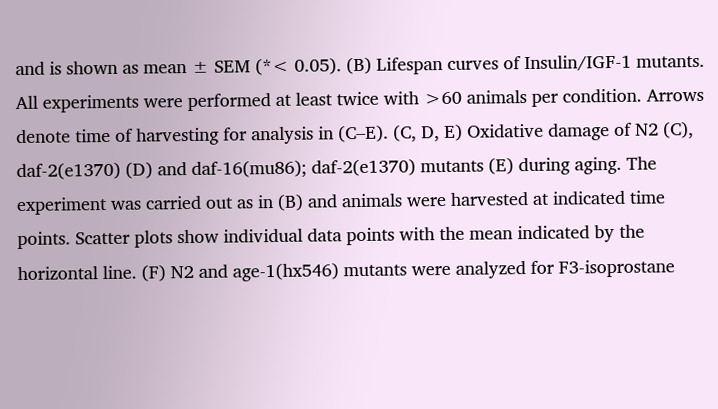and is shown as mean ± SEM (*< 0.05). (B) Lifespan curves of Insulin/IGF-1 mutants. All experiments were performed at least twice with >60 animals per condition. Arrows denote time of harvesting for analysis in (C–E). (C, D, E) Oxidative damage of N2 (C), daf-2(e1370) (D) and daf-16(mu86); daf-2(e1370) mutants (E) during aging. The experiment was carried out as in (B) and animals were harvested at indicated time points. Scatter plots show individual data points with the mean indicated by the horizontal line. (F) N2 and age-1(hx546) mutants were analyzed for F3-isoprostane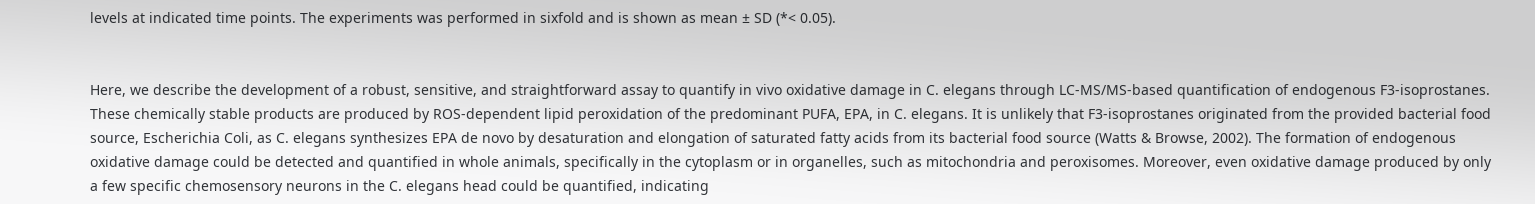levels at indicated time points. The experiments was performed in sixfold and is shown as mean ± SD (*< 0.05).


Here, we describe the development of a robust, sensitive, and straightforward assay to quantify in vivo oxidative damage in C. elegans through LC-MS/MS-based quantification of endogenous F3-isoprostanes. These chemically stable products are produced by ROS-dependent lipid peroxidation of the predominant PUFA, EPA, in C. elegans. It is unlikely that F3-isoprostanes originated from the provided bacterial food source, Escherichia Coli, as C. elegans synthesizes EPA de novo by desaturation and elongation of saturated fatty acids from its bacterial food source (Watts & Browse, 2002). The formation of endogenous oxidative damage could be detected and quantified in whole animals, specifically in the cytoplasm or in organelles, such as mitochondria and peroxisomes. Moreover, even oxidative damage produced by only a few specific chemosensory neurons in the C. elegans head could be quantified, indicating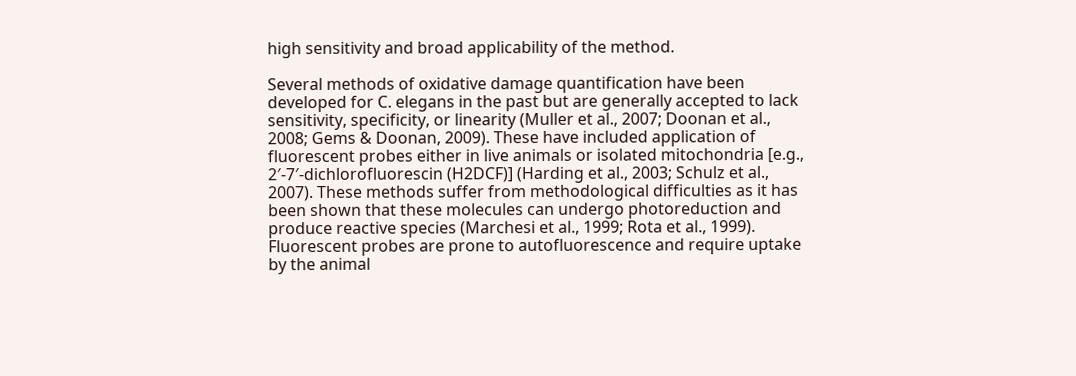high sensitivity and broad applicability of the method.

Several methods of oxidative damage quantification have been developed for C. elegans in the past but are generally accepted to lack sensitivity, specificity, or linearity (Muller et al., 2007; Doonan et al., 2008; Gems & Doonan, 2009). These have included application of fluorescent probes either in live animals or isolated mitochondria [e.g., 2′-7′-dichlorofluorescin (H2DCF)] (Harding et al., 2003; Schulz et al., 2007). These methods suffer from methodological difficulties as it has been shown that these molecules can undergo photoreduction and produce reactive species (Marchesi et al., 1999; Rota et al., 1999). Fluorescent probes are prone to autofluorescence and require uptake by the animal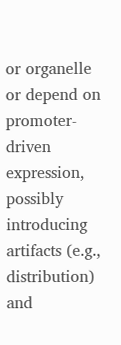or organelle or depend on promoter-driven expression, possibly introducing artifacts (e.g., distribution) and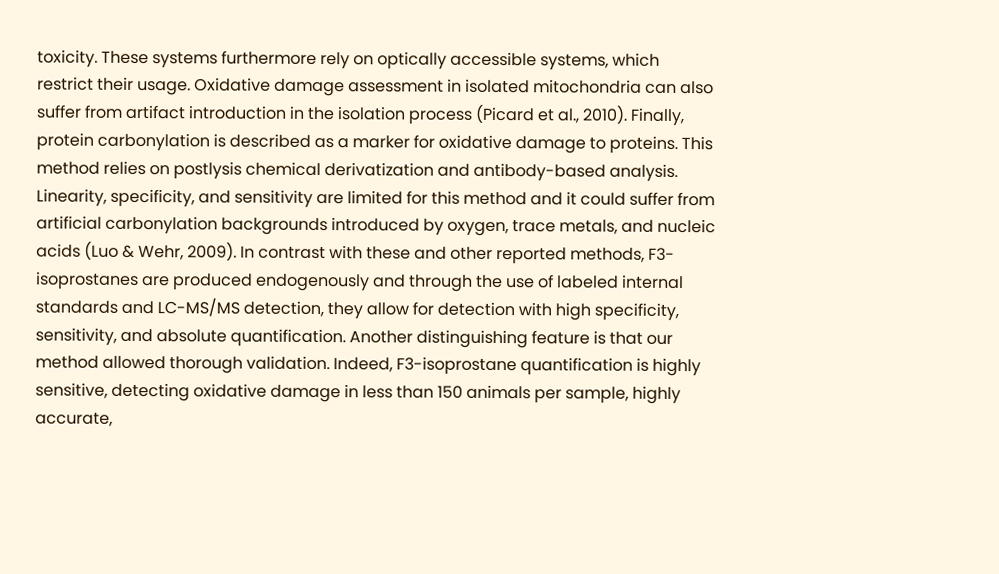toxicity. These systems furthermore rely on optically accessible systems, which restrict their usage. Oxidative damage assessment in isolated mitochondria can also suffer from artifact introduction in the isolation process (Picard et al., 2010). Finally, protein carbonylation is described as a marker for oxidative damage to proteins. This method relies on postlysis chemical derivatization and antibody-based analysis. Linearity, specificity, and sensitivity are limited for this method and it could suffer from artificial carbonylation backgrounds introduced by oxygen, trace metals, and nucleic acids (Luo & Wehr, 2009). In contrast with these and other reported methods, F3-isoprostanes are produced endogenously and through the use of labeled internal standards and LC-MS/MS detection, they allow for detection with high specificity, sensitivity, and absolute quantification. Another distinguishing feature is that our method allowed thorough validation. Indeed, F3-isoprostane quantification is highly sensitive, detecting oxidative damage in less than 150 animals per sample, highly accurate,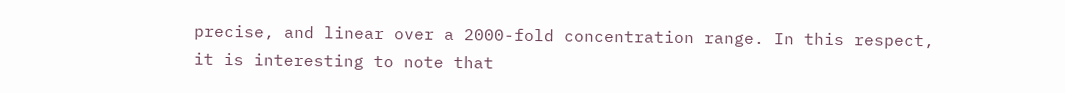precise, and linear over a 2000-fold concentration range. In this respect, it is interesting to note that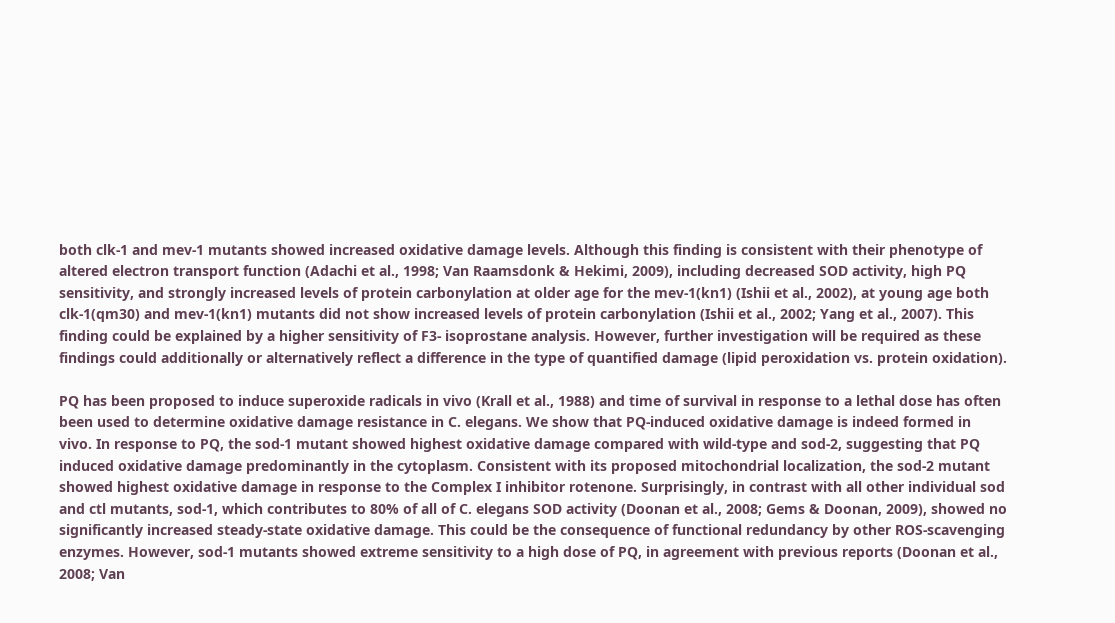both clk-1 and mev-1 mutants showed increased oxidative damage levels. Although this finding is consistent with their phenotype of altered electron transport function (Adachi et al., 1998; Van Raamsdonk & Hekimi, 2009), including decreased SOD activity, high PQ sensitivity, and strongly increased levels of protein carbonylation at older age for the mev-1(kn1) (Ishii et al., 2002), at young age both clk-1(qm30) and mev-1(kn1) mutants did not show increased levels of protein carbonylation (Ishii et al., 2002; Yang et al., 2007). This finding could be explained by a higher sensitivity of F3- isoprostane analysis. However, further investigation will be required as these findings could additionally or alternatively reflect a difference in the type of quantified damage (lipid peroxidation vs. protein oxidation).

PQ has been proposed to induce superoxide radicals in vivo (Krall et al., 1988) and time of survival in response to a lethal dose has often been used to determine oxidative damage resistance in C. elegans. We show that PQ-induced oxidative damage is indeed formed in vivo. In response to PQ, the sod-1 mutant showed highest oxidative damage compared with wild-type and sod-2, suggesting that PQ induced oxidative damage predominantly in the cytoplasm. Consistent with its proposed mitochondrial localization, the sod-2 mutant showed highest oxidative damage in response to the Complex I inhibitor rotenone. Surprisingly, in contrast with all other individual sod and ctl mutants, sod-1, which contributes to 80% of all of C. elegans SOD activity (Doonan et al., 2008; Gems & Doonan, 2009), showed no significantly increased steady-state oxidative damage. This could be the consequence of functional redundancy by other ROS-scavenging enzymes. However, sod-1 mutants showed extreme sensitivity to a high dose of PQ, in agreement with previous reports (Doonan et al., 2008; Van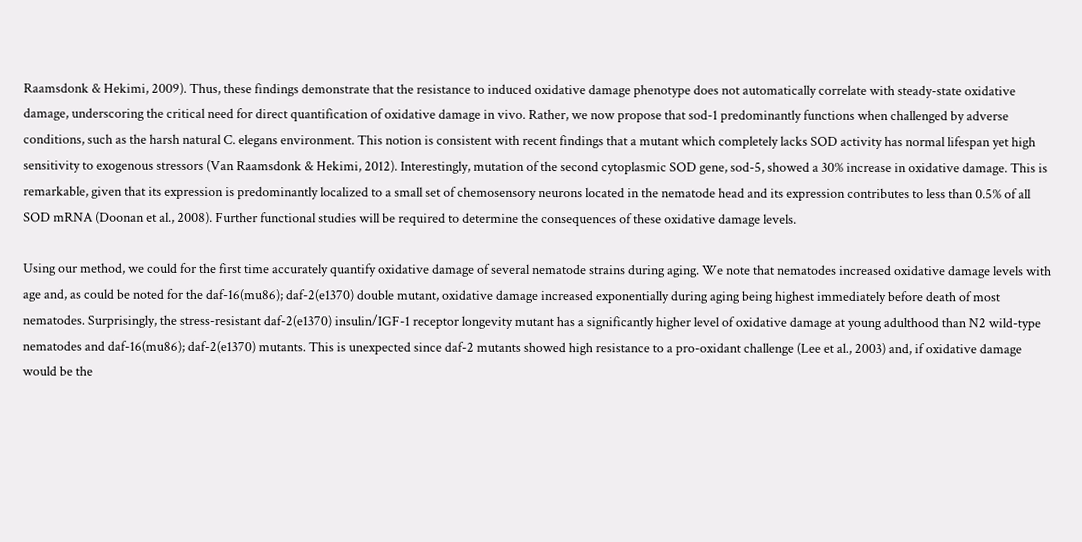Raamsdonk & Hekimi, 2009). Thus, these findings demonstrate that the resistance to induced oxidative damage phenotype does not automatically correlate with steady-state oxidative damage, underscoring the critical need for direct quantification of oxidative damage in vivo. Rather, we now propose that sod-1 predominantly functions when challenged by adverse conditions, such as the harsh natural C. elegans environment. This notion is consistent with recent findings that a mutant which completely lacks SOD activity has normal lifespan yet high sensitivity to exogenous stressors (Van Raamsdonk & Hekimi, 2012). Interestingly, mutation of the second cytoplasmic SOD gene, sod-5, showed a 30% increase in oxidative damage. This is remarkable, given that its expression is predominantly localized to a small set of chemosensory neurons located in the nematode head and its expression contributes to less than 0.5% of all SOD mRNA (Doonan et al., 2008). Further functional studies will be required to determine the consequences of these oxidative damage levels.

Using our method, we could for the first time accurately quantify oxidative damage of several nematode strains during aging. We note that nematodes increased oxidative damage levels with age and, as could be noted for the daf-16(mu86); daf-2(e1370) double mutant, oxidative damage increased exponentially during aging being highest immediately before death of most nematodes. Surprisingly, the stress-resistant daf-2(e1370) insulin/IGF-1 receptor longevity mutant has a significantly higher level of oxidative damage at young adulthood than N2 wild-type nematodes and daf-16(mu86); daf-2(e1370) mutants. This is unexpected since daf-2 mutants showed high resistance to a pro-oxidant challenge (Lee et al., 2003) and, if oxidative damage would be the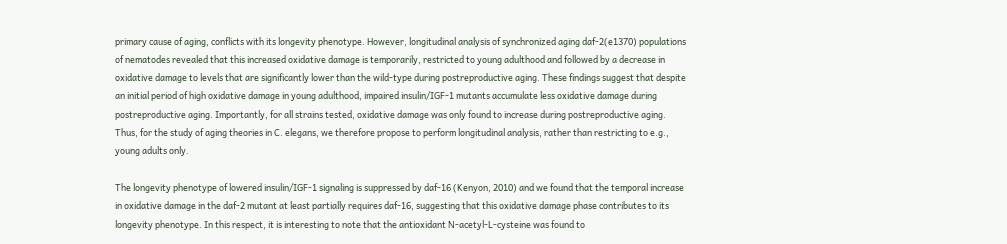primary cause of aging, conflicts with its longevity phenotype. However, longitudinal analysis of synchronized aging daf-2(e1370) populations of nematodes revealed that this increased oxidative damage is temporarily, restricted to young adulthood and followed by a decrease in oxidative damage to levels that are significantly lower than the wild-type during postreproductive aging. These findings suggest that despite an initial period of high oxidative damage in young adulthood, impaired insulin/IGF-1 mutants accumulate less oxidative damage during postreproductive aging. Importantly, for all strains tested, oxidative damage was only found to increase during postreproductive aging. Thus, for the study of aging theories in C. elegans, we therefore propose to perform longitudinal analysis, rather than restricting to e.g., young adults only.

The longevity phenotype of lowered insulin/IGF-1 signaling is suppressed by daf-16 (Kenyon, 2010) and we found that the temporal increase in oxidative damage in the daf-2 mutant at least partially requires daf-16, suggesting that this oxidative damage phase contributes to its longevity phenotype. In this respect, it is interesting to note that the antioxidant N-acetyl-L-cysteine was found to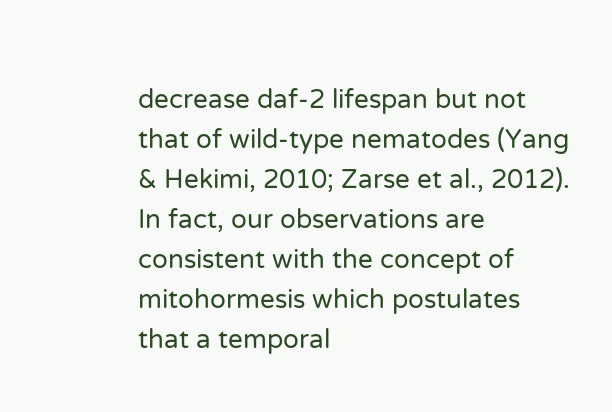decrease daf-2 lifespan but not that of wild-type nematodes (Yang & Hekimi, 2010; Zarse et al., 2012). In fact, our observations are consistent with the concept of mitohormesis which postulates that a temporal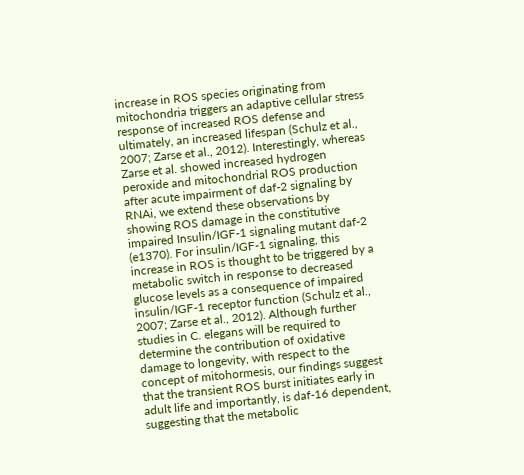increase in ROS species originating from mitochondria triggers an adaptive cellular stress response of increased ROS defense and ultimately, an increased lifespan (Schulz et al., 2007; Zarse et al., 2012). Interestingly, whereas Zarse et al. showed increased hydrogen peroxide and mitochondrial ROS production after acute impairment of daf-2 signaling by RNAi, we extend these observations by showing ROS damage in the constitutive impaired Insulin/IGF-1 signaling mutant daf-2 (e1370). For insulin/IGF-1 signaling, this increase in ROS is thought to be triggered by a metabolic switch in response to decreased glucose levels as a consequence of impaired insulin/IGF-1 receptor function (Schulz et al., 2007; Zarse et al., 2012). Although further studies in C. elegans will be required to determine the contribution of oxidative damage to longevity, with respect to the concept of mitohormesis, our findings suggest that the transient ROS burst initiates early in adult life and importantly, is daf-16 dependent, suggesting that the metabolic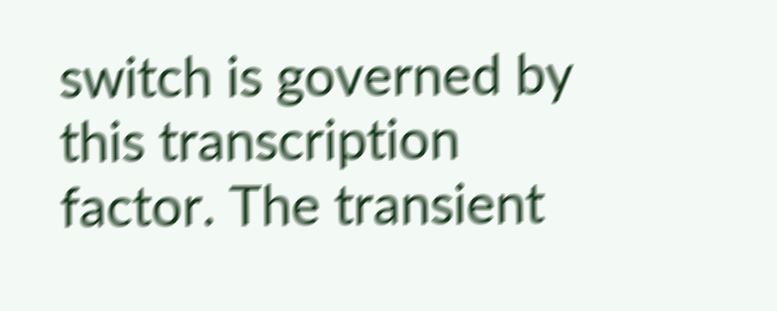switch is governed by this transcription factor. The transient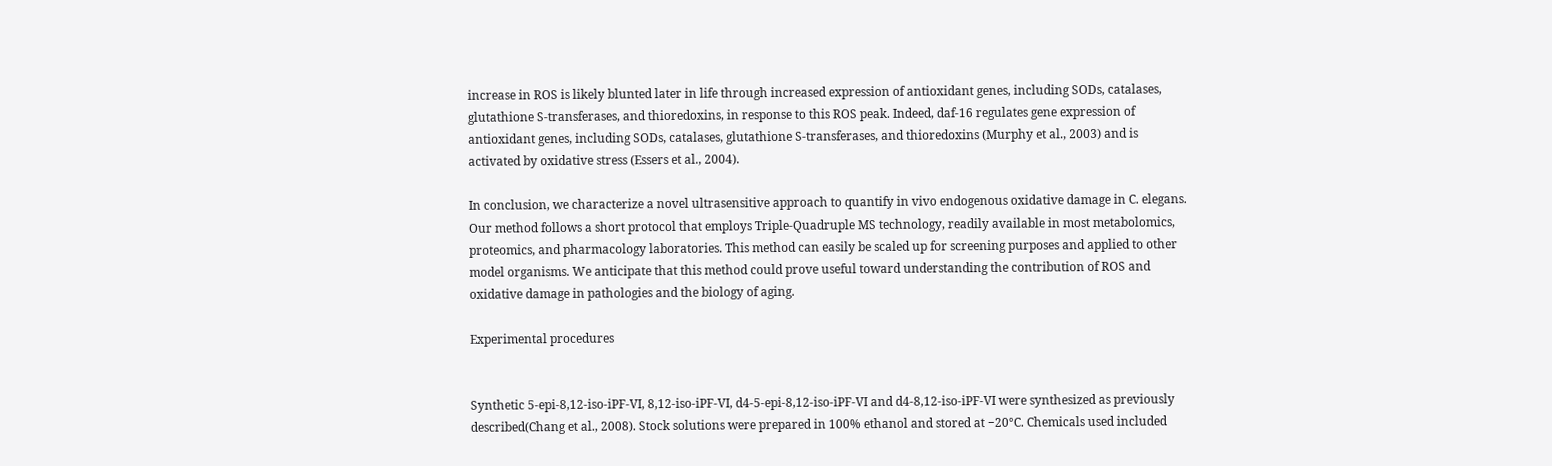increase in ROS is likely blunted later in life through increased expression of antioxidant genes, including SODs, catalases, glutathione S-transferases, and thioredoxins, in response to this ROS peak. Indeed, daf-16 regulates gene expression of antioxidant genes, including SODs, catalases, glutathione S-transferases, and thioredoxins (Murphy et al., 2003) and is activated by oxidative stress (Essers et al., 2004).

In conclusion, we characterize a novel ultrasensitive approach to quantify in vivo endogenous oxidative damage in C. elegans. Our method follows a short protocol that employs Triple-Quadruple MS technology, readily available in most metabolomics, proteomics, and pharmacology laboratories. This method can easily be scaled up for screening purposes and applied to other model organisms. We anticipate that this method could prove useful toward understanding the contribution of ROS and oxidative damage in pathologies and the biology of aging.

Experimental procedures


Synthetic 5-epi-8,12-iso-iPF-VI, 8,12-iso-iPF-VI, d4-5-epi-8,12-iso-iPF-VI and d4-8,12-iso-iPF-VI were synthesized as previously described(Chang et al., 2008). Stock solutions were prepared in 100% ethanol and stored at −20°C. Chemicals used included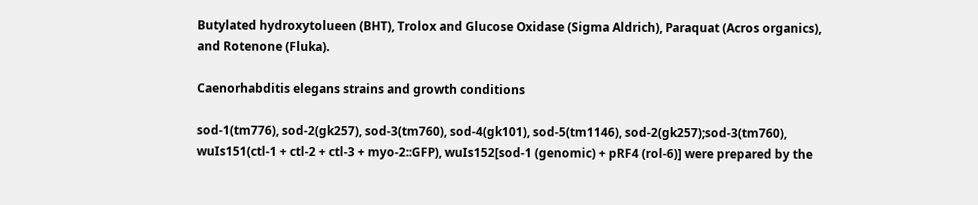Butylated hydroxytolueen (BHT), Trolox and Glucose Oxidase (Sigma Aldrich), Paraquat (Acros organics), and Rotenone (Fluka).

Caenorhabditis elegans strains and growth conditions

sod-1(tm776), sod-2(gk257), sod-3(tm760), sod-4(gk101), sod-5(tm1146), sod-2(gk257);sod-3(tm760), wuIs151(ctl-1 + ctl-2 + ctl-3 + myo-2::GFP), wuIs152[sod-1 (genomic) + pRF4 (rol-6)] were prepared by the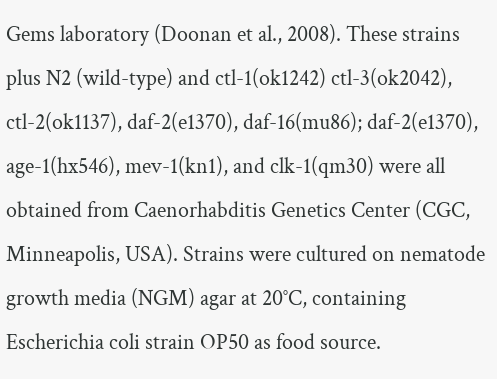Gems laboratory (Doonan et al., 2008). These strains plus N2 (wild-type) and ctl-1(ok1242) ctl-3(ok2042), ctl-2(ok1137), daf-2(e1370), daf-16(mu86); daf-2(e1370), age-1(hx546), mev-1(kn1), and clk-1(qm30) were all obtained from Caenorhabditis Genetics Center (CGC, Minneapolis, USA). Strains were cultured on nematode growth media (NGM) agar at 20°C, containing Escherichia coli strain OP50 as food source.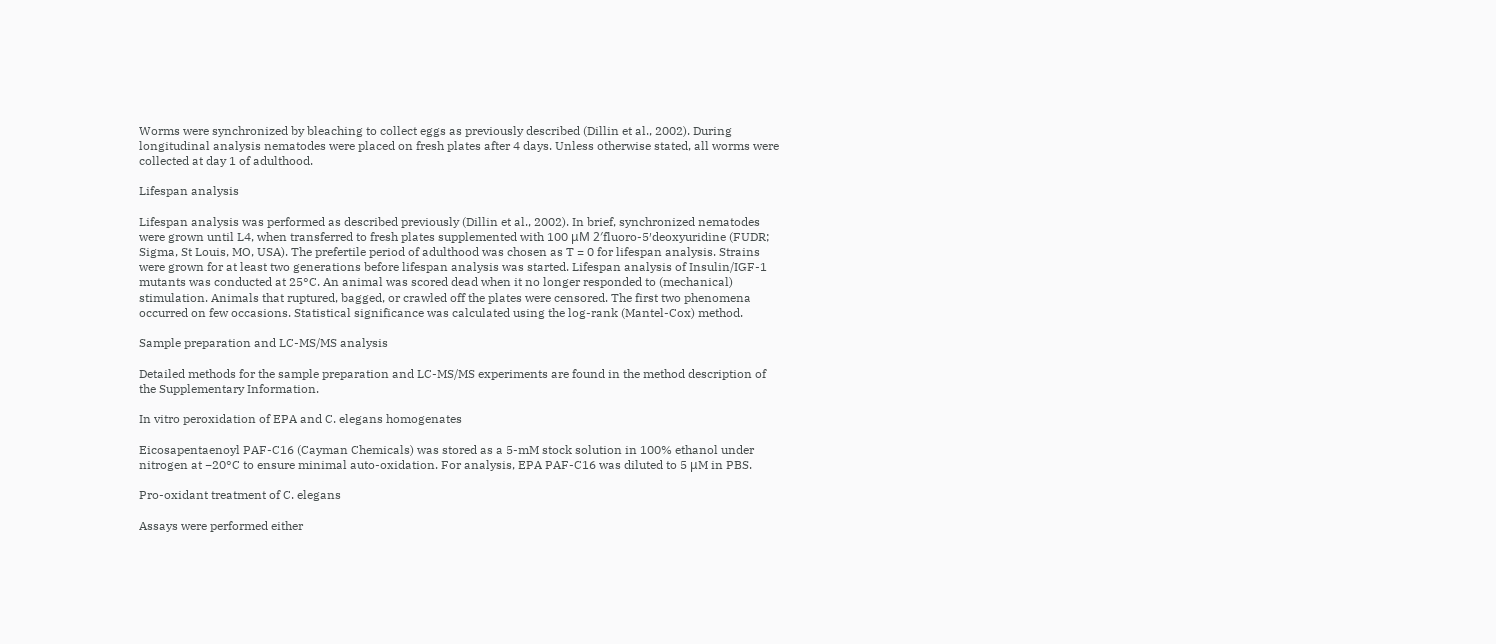Worms were synchronized by bleaching to collect eggs as previously described (Dillin et al., 2002). During longitudinal analysis nematodes were placed on fresh plates after 4 days. Unless otherwise stated, all worms were collected at day 1 of adulthood.

Lifespan analysis

Lifespan analysis was performed as described previously (Dillin et al., 2002). In brief, synchronized nematodes were grown until L4, when transferred to fresh plates supplemented with 100 μM 2′fluoro-5′deoxyuridine (FUDR; Sigma, St Louis, MO, USA). The prefertile period of adulthood was chosen as T = 0 for lifespan analysis. Strains were grown for at least two generations before lifespan analysis was started. Lifespan analysis of Insulin/IGF-1 mutants was conducted at 25°C. An animal was scored dead when it no longer responded to (mechanical) stimulation. Animals that ruptured, bagged, or crawled off the plates were censored. The first two phenomena occurred on few occasions. Statistical significance was calculated using the log-rank (Mantel-Cox) method.

Sample preparation and LC-MS/MS analysis

Detailed methods for the sample preparation and LC-MS/MS experiments are found in the method description of the Supplementary Information.

In vitro peroxidation of EPA and C. elegans homogenates

Eicosapentaenoyl PAF-C16 (Cayman Chemicals) was stored as a 5-mM stock solution in 100% ethanol under nitrogen at −20°C to ensure minimal auto-oxidation. For analysis, EPA PAF-C16 was diluted to 5 μM in PBS.

Pro-oxidant treatment of C. elegans

Assays were performed either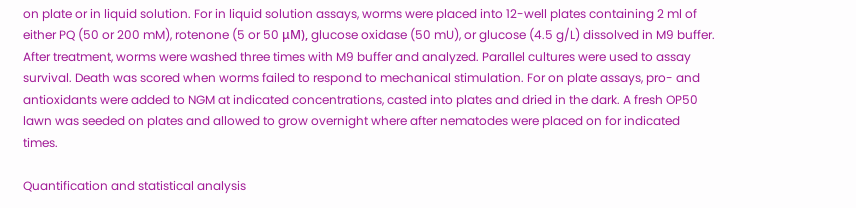on plate or in liquid solution. For in liquid solution assays, worms were placed into 12-well plates containing 2 ml of either PQ (50 or 200 mM), rotenone (5 or 50 μM), glucose oxidase (50 mU), or glucose (4.5 g/L) dissolved in M9 buffer. After treatment, worms were washed three times with M9 buffer and analyzed. Parallel cultures were used to assay survival. Death was scored when worms failed to respond to mechanical stimulation. For on plate assays, pro- and antioxidants were added to NGM at indicated concentrations, casted into plates and dried in the dark. A fresh OP50 lawn was seeded on plates and allowed to grow overnight where after nematodes were placed on for indicated times.

Quantification and statistical analysis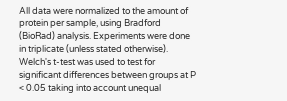All data were normalized to the amount of protein per sample, using Bradford (BioRad) analysis. Experiments were done in triplicate (unless stated otherwise). Welch's t-test was used to test for significant differences between groups at P < 0.05 taking into account unequal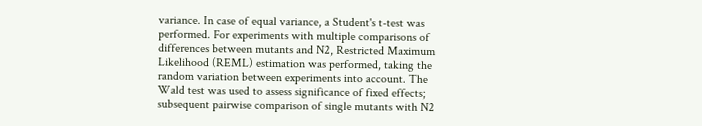variance. In case of equal variance, a Student's t-test was performed. For experiments with multiple comparisons of differences between mutants and N2, Restricted Maximum Likelihood (REML) estimation was performed, taking the random variation between experiments into account. The Wald test was used to assess significance of fixed effects; subsequent pairwise comparison of single mutants with N2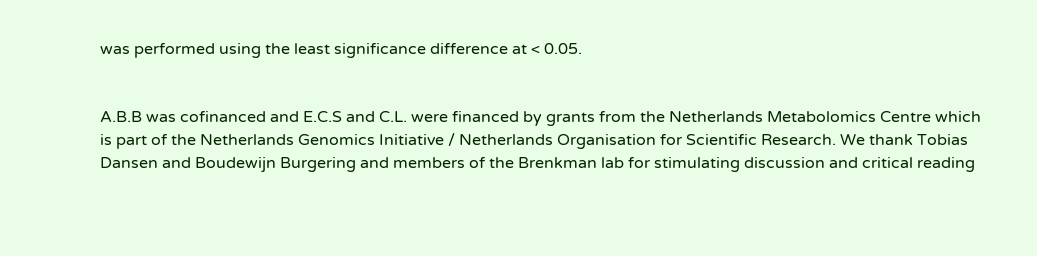was performed using the least significance difference at < 0.05.


A.B.B was cofinanced and E.C.S and C.L. were financed by grants from the Netherlands Metabolomics Centre which is part of the Netherlands Genomics Initiative / Netherlands Organisation for Scientific Research. We thank Tobias Dansen and Boudewijn Burgering and members of the Brenkman lab for stimulating discussion and critical reading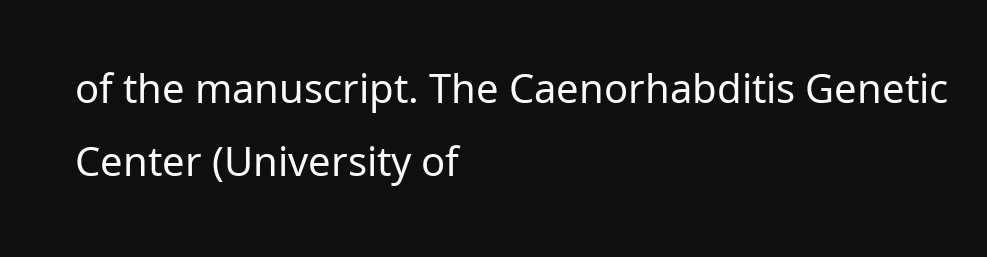of the manuscript. The Caenorhabditis Genetic Center (University of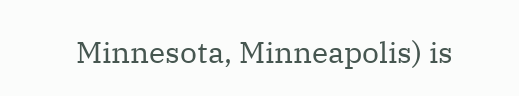Minnesota, Minneapolis) is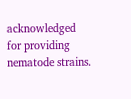acknowledged for providing nematode strains.